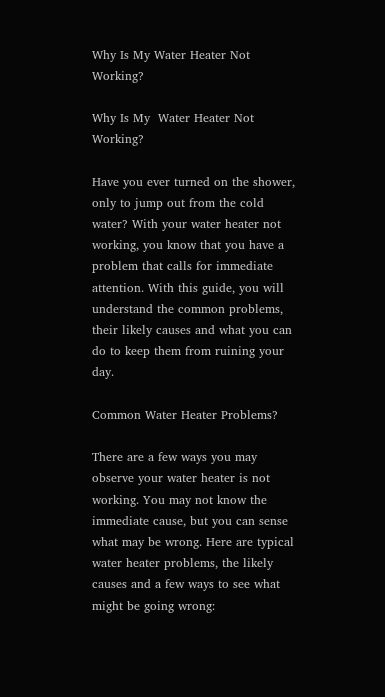Why Is My Water Heater Not Working?

Why Is My  Water Heater Not Working?

Have you ever turned on the shower, only to jump out from the cold water? With your water heater not working, you know that you have a problem that calls for immediate attention. With this guide, you will understand the common problems, their likely causes and what you can do to keep them from ruining your day.

Common Water Heater Problems?

There are a few ways you may observe your water heater is not working. You may not know the immediate cause, but you can sense what may be wrong. Here are typical water heater problems, the likely causes and a few ways to see what might be going wrong: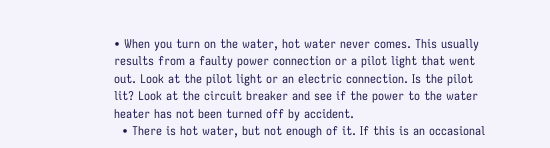• When you turn on the water, hot water never comes. This usually results from a faulty power connection or a pilot light that went out. Look at the pilot light or an electric connection. Is the pilot lit? Look at the circuit breaker and see if the power to the water heater has not been turned off by accident.
  • There is hot water, but not enough of it. If this is an occasional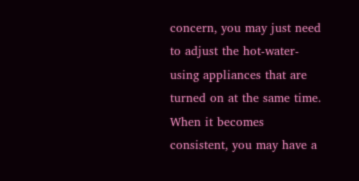concern, you may just need to adjust the hot-water-using appliances that are turned on at the same time. When it becomes consistent, you may have a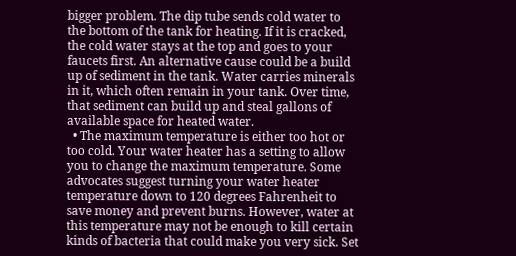bigger problem. The dip tube sends cold water to the bottom of the tank for heating. If it is cracked, the cold water stays at the top and goes to your faucets first. An alternative cause could be a build up of sediment in the tank. Water carries minerals in it, which often remain in your tank. Over time, that sediment can build up and steal gallons of available space for heated water.
  • The maximum temperature is either too hot or too cold. Your water heater has a setting to allow you to change the maximum temperature. Some advocates suggest turning your water heater temperature down to 120 degrees Fahrenheit to save money and prevent burns. However, water at this temperature may not be enough to kill certain kinds of bacteria that could make you very sick. Set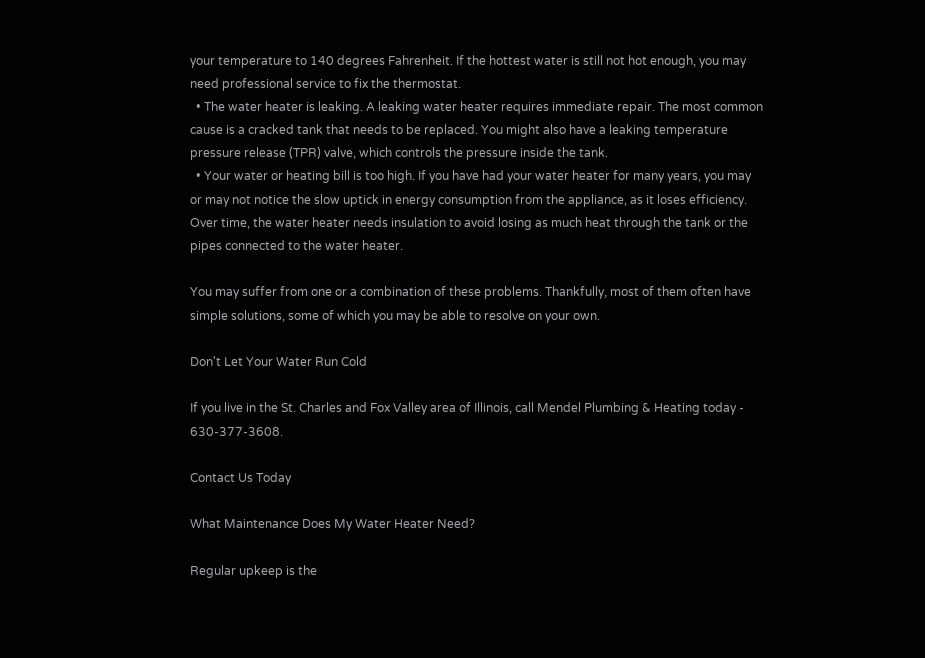your temperature to 140 degrees Fahrenheit. If the hottest water is still not hot enough, you may need professional service to fix the thermostat.
  • The water heater is leaking. A leaking water heater requires immediate repair. The most common cause is a cracked tank that needs to be replaced. You might also have a leaking temperature pressure release (TPR) valve, which controls the pressure inside the tank.
  • Your water or heating bill is too high. If you have had your water heater for many years, you may or may not notice the slow uptick in energy consumption from the appliance, as it loses efficiency. Over time, the water heater needs insulation to avoid losing as much heat through the tank or the pipes connected to the water heater.

You may suffer from one or a combination of these problems. Thankfully, most of them often have simple solutions, some of which you may be able to resolve on your own.

Don't Let Your Water Run Cold

If you live in the St. Charles and Fox Valley area of Illinois, call Mendel Plumbing & Heating today - 630-377-3608.

Contact Us Today

What Maintenance Does My Water Heater Need?

Regular upkeep is the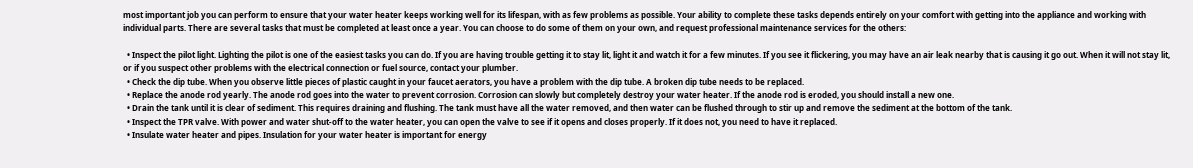most important job you can perform to ensure that your water heater keeps working well for its lifespan, with as few problems as possible. Your ability to complete these tasks depends entirely on your comfort with getting into the appliance and working with individual parts. There are several tasks that must be completed at least once a year. You can choose to do some of them on your own, and request professional maintenance services for the others:

  • Inspect the pilot light. Lighting the pilot is one of the easiest tasks you can do. If you are having trouble getting it to stay lit, light it and watch it for a few minutes. If you see it flickering, you may have an air leak nearby that is causing it go out. When it will not stay lit, or if you suspect other problems with the electrical connection or fuel source, contact your plumber.
  • Check the dip tube. When you observe little pieces of plastic caught in your faucet aerators, you have a problem with the dip tube. A broken dip tube needs to be replaced.
  • Replace the anode rod yearly. The anode rod goes into the water to prevent corrosion. Corrosion can slowly but completely destroy your water heater. If the anode rod is eroded, you should install a new one.
  • Drain the tank until it is clear of sediment. This requires draining and flushing. The tank must have all the water removed, and then water can be flushed through to stir up and remove the sediment at the bottom of the tank.
  • Inspect the TPR valve. With power and water shut-off to the water heater, you can open the valve to see if it opens and closes properly. If it does not, you need to have it replaced.
  • Insulate water heater and pipes. Insulation for your water heater is important for energy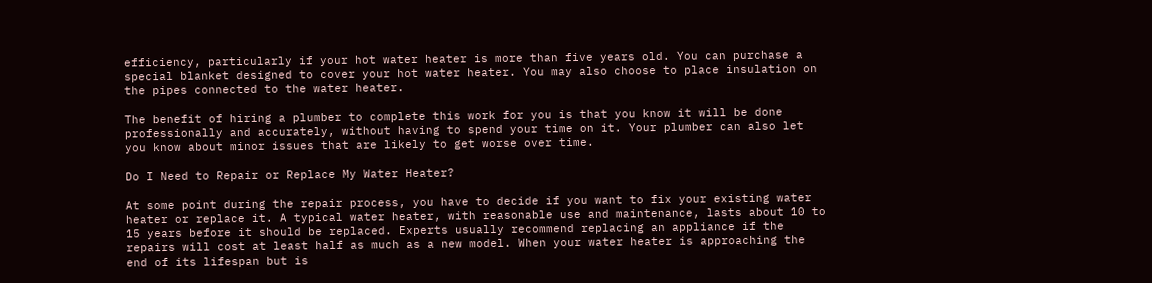efficiency, particularly if your hot water heater is more than five years old. You can purchase a special blanket designed to cover your hot water heater. You may also choose to place insulation on the pipes connected to the water heater.

The benefit of hiring a plumber to complete this work for you is that you know it will be done professionally and accurately, without having to spend your time on it. Your plumber can also let you know about minor issues that are likely to get worse over time.

Do I Need to Repair or Replace My Water Heater?

At some point during the repair process, you have to decide if you want to fix your existing water heater or replace it. A typical water heater, with reasonable use and maintenance, lasts about 10 to 15 years before it should be replaced. Experts usually recommend replacing an appliance if the repairs will cost at least half as much as a new model. When your water heater is approaching the end of its lifespan but is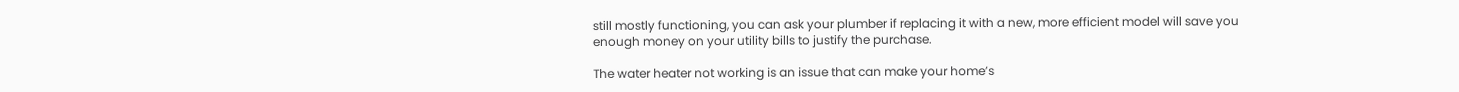still mostly functioning, you can ask your plumber if replacing it with a new, more efficient model will save you enough money on your utility bills to justify the purchase.

The water heater not working is an issue that can make your home’s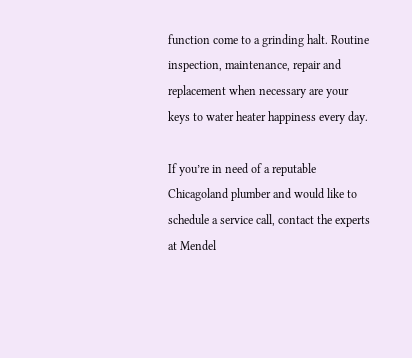function come to a grinding halt. Routine inspection, maintenance, repair and replacement when necessary are your keys to water heater happiness every day.

If you’re in need of a reputable Chicagoland plumber and would like to schedule a service call, contact the experts at Mendel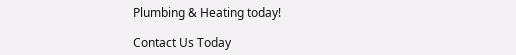Plumbing & Heating today!

Contact Us Today